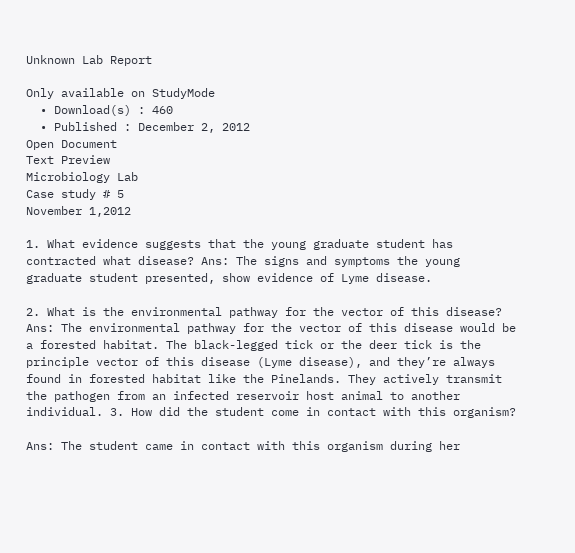Unknown Lab Report

Only available on StudyMode
  • Download(s) : 460
  • Published : December 2, 2012
Open Document
Text Preview
Microbiology Lab
Case study # 5
November 1,2012

1. What evidence suggests that the young graduate student has contracted what disease? Ans: The signs and symptoms the young graduate student presented, show evidence of Lyme disease.

2. What is the environmental pathway for the vector of this disease? Ans: The environmental pathway for the vector of this disease would be a forested habitat. The black-legged tick or the deer tick is the principle vector of this disease (Lyme disease), and they’re always found in forested habitat like the Pinelands. They actively transmit the pathogen from an infected reservoir host animal to another individual. 3. How did the student come in contact with this organism?

Ans: The student came in contact with this organism during her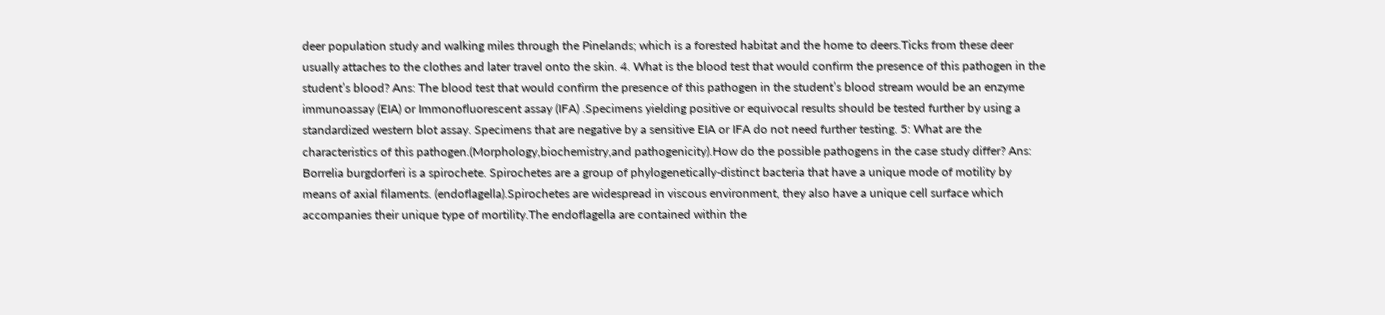deer population study and walking miles through the Pinelands; which is a forested habitat and the home to deers.Ticks from these deer usually attaches to the clothes and later travel onto the skin. 4. What is the blood test that would confirm the presence of this pathogen in the student’s blood? Ans: The blood test that would confirm the presence of this pathogen in the student’s blood stream would be an enzyme immunoassay (EIA) or Immonofluorescent assay (IFA) .Specimens yielding positive or equivocal results should be tested further by using a standardized western blot assay. Specimens that are negative by a sensitive EIA or IFA do not need further testing. 5: What are the characteristics of this pathogen.(Morphology,biochemistry,and pathogenicity).How do the possible pathogens in the case study differ? Ans: Borrelia burgdorferi is a spirochete. Spirochetes are a group of phylogenetically-distinct bacteria that have a unique mode of motility by means of axial filaments. (endoflagella).Spirochetes are widespread in viscous environment, they also have a unique cell surface which accompanies their unique type of mortility.The endoflagella are contained within the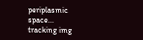periplasmic space...
tracking img